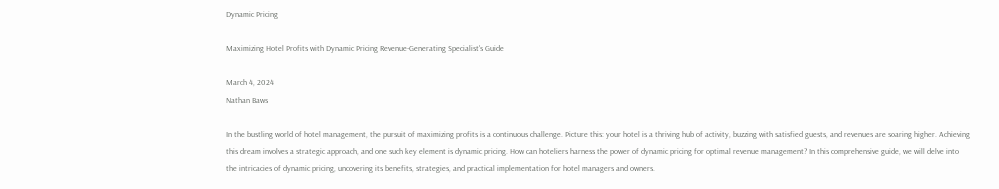Dynamic Pricing

Maximizing Hotel Profits with Dynamic Pricing Revenue-Generating Specialist's Guide

March 4, 2024
Nathan Baws

In the bustling world of hotel management, the pursuit of maximizing profits is a continuous challenge. Picture this: your hotel is a thriving hub of activity, buzzing with satisfied guests, and revenues are soaring higher. Achieving this dream involves a strategic approach, and one such key element is dynamic pricing. How can hoteliers harness the power of dynamic pricing for optimal revenue management? In this comprehensive guide, we will delve into the intricacies of dynamic pricing, uncovering its benefits, strategies, and practical implementation for hotel managers and owners.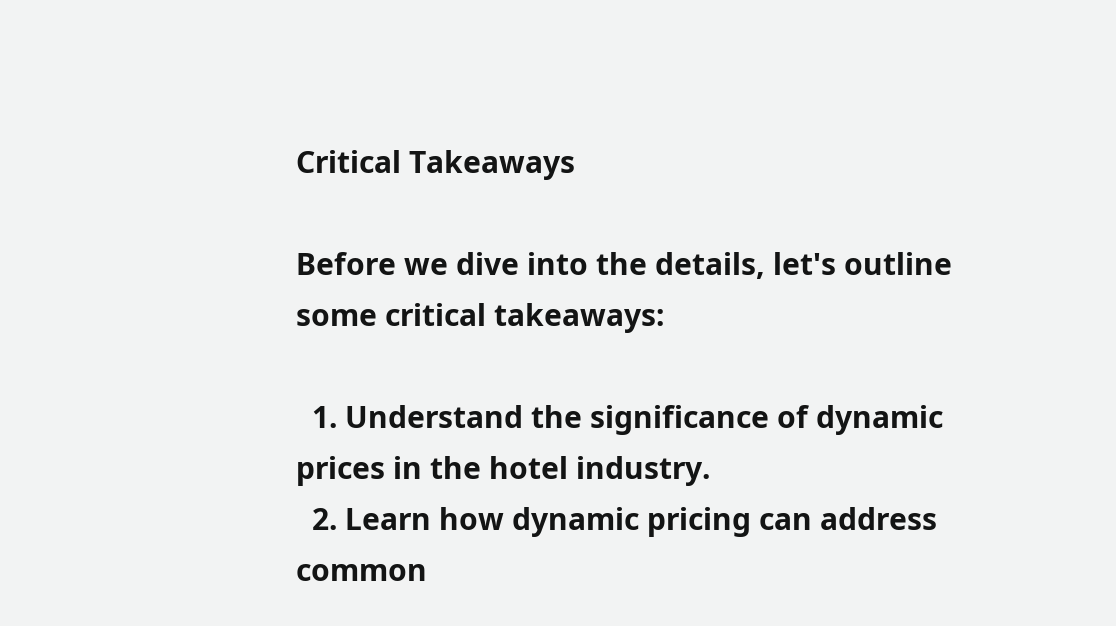Critical Takeaways

Before we dive into the details, let's outline some critical takeaways:

  1. Understand the significance of dynamic prices in the hotel industry.
  2. Learn how dynamic pricing can address common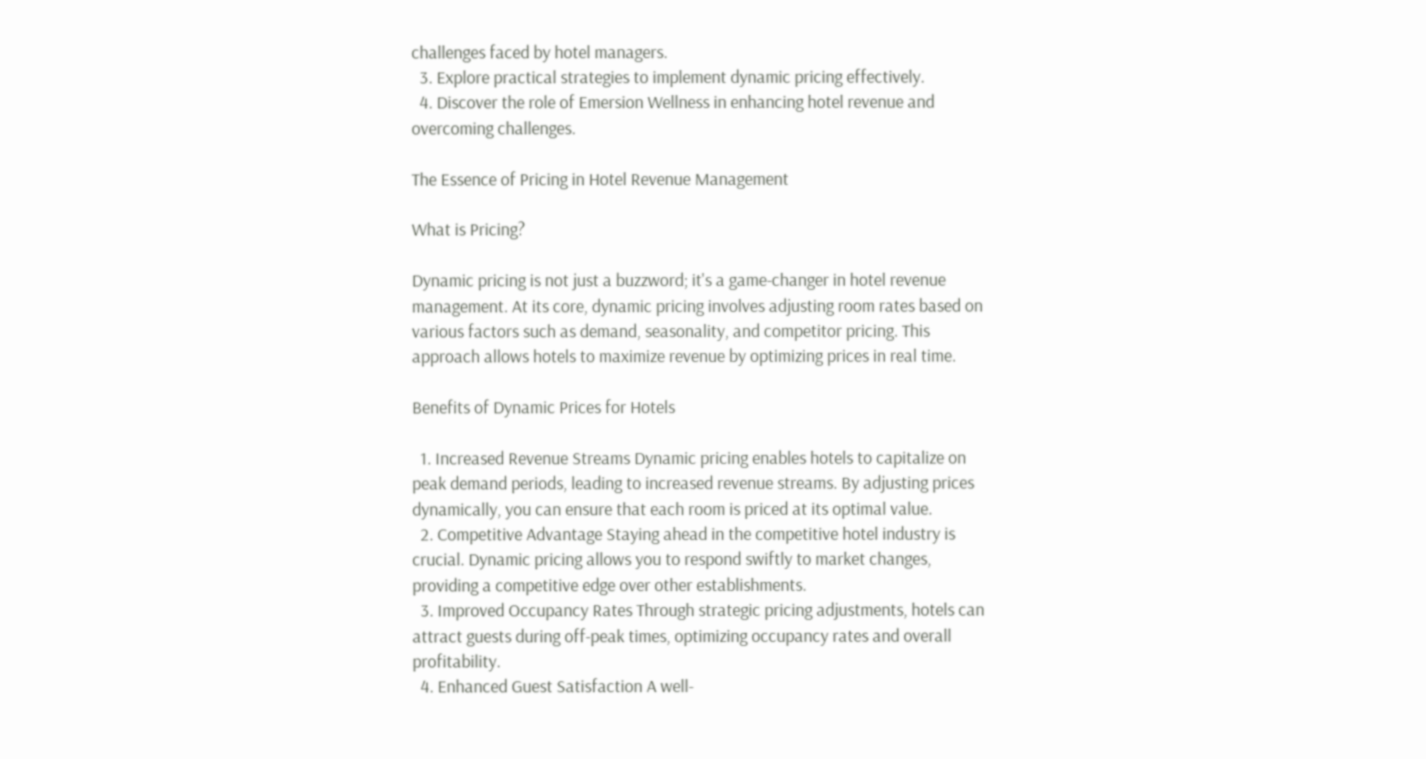challenges faced by hotel managers.
  3. Explore practical strategies to implement dynamic pricing effectively.
  4. Discover the role of Emersion Wellness in enhancing hotel revenue and overcoming challenges.

The Essence of Pricing in Hotel Revenue Management

What is Pricing?

Dynamic pricing is not just a buzzword; it's a game-changer in hotel revenue management. At its core, dynamic pricing involves adjusting room rates based on various factors such as demand, seasonality, and competitor pricing. This approach allows hotels to maximize revenue by optimizing prices in real time.

Benefits of Dynamic Prices for Hotels

  1. Increased Revenue Streams Dynamic pricing enables hotels to capitalize on peak demand periods, leading to increased revenue streams. By adjusting prices dynamically, you can ensure that each room is priced at its optimal value.
  2. Competitive Advantage Staying ahead in the competitive hotel industry is crucial. Dynamic pricing allows you to respond swiftly to market changes, providing a competitive edge over other establishments.
  3. Improved Occupancy Rates Through strategic pricing adjustments, hotels can attract guests during off-peak times, optimizing occupancy rates and overall profitability.
  4. Enhanced Guest Satisfaction A well-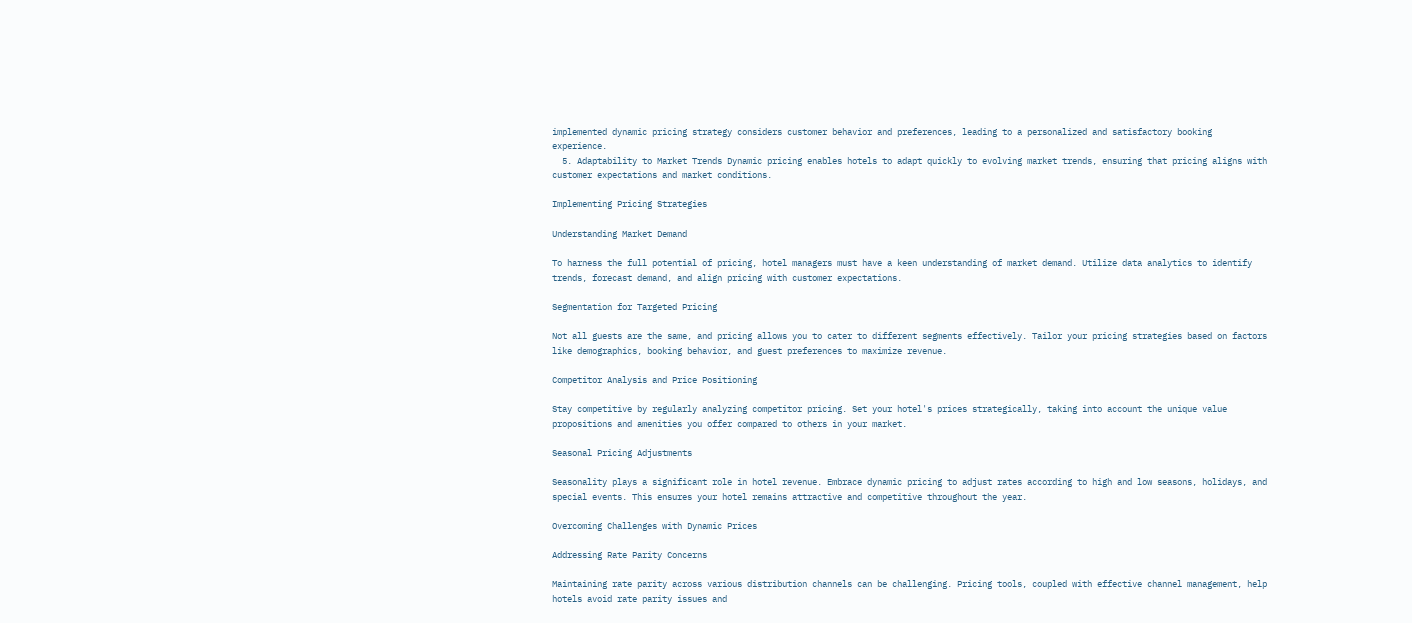implemented dynamic pricing strategy considers customer behavior and preferences, leading to a personalized and satisfactory booking experience.
  5. Adaptability to Market Trends Dynamic pricing enables hotels to adapt quickly to evolving market trends, ensuring that pricing aligns with customer expectations and market conditions.

Implementing Pricing Strategies

Understanding Market Demand

To harness the full potential of pricing, hotel managers must have a keen understanding of market demand. Utilize data analytics to identify trends, forecast demand, and align pricing with customer expectations.

Segmentation for Targeted Pricing

Not all guests are the same, and pricing allows you to cater to different segments effectively. Tailor your pricing strategies based on factors like demographics, booking behavior, and guest preferences to maximize revenue.

Competitor Analysis and Price Positioning

Stay competitive by regularly analyzing competitor pricing. Set your hotel's prices strategically, taking into account the unique value propositions and amenities you offer compared to others in your market.

Seasonal Pricing Adjustments

Seasonality plays a significant role in hotel revenue. Embrace dynamic pricing to adjust rates according to high and low seasons, holidays, and special events. This ensures your hotel remains attractive and competitive throughout the year.

Overcoming Challenges with Dynamic Prices

Addressing Rate Parity Concerns

Maintaining rate parity across various distribution channels can be challenging. Pricing tools, coupled with effective channel management, help hotels avoid rate parity issues and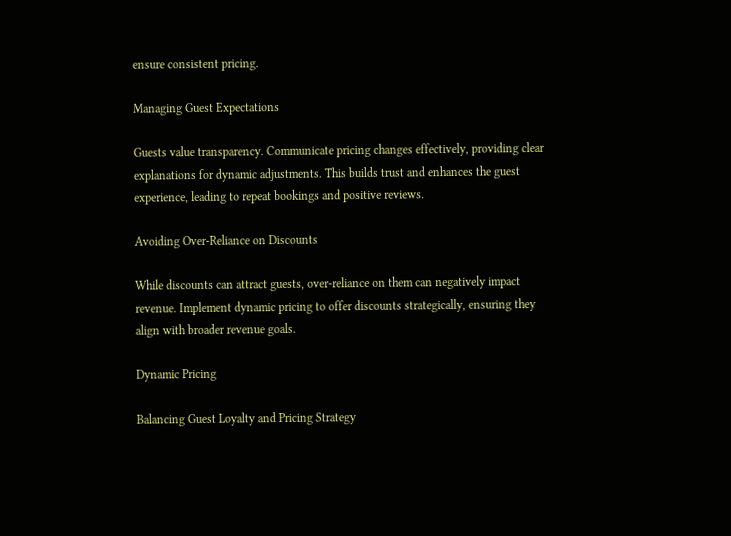ensure consistent pricing.

Managing Guest Expectations

Guests value transparency. Communicate pricing changes effectively, providing clear explanations for dynamic adjustments. This builds trust and enhances the guest experience, leading to repeat bookings and positive reviews.

Avoiding Over-Reliance on Discounts

While discounts can attract guests, over-reliance on them can negatively impact revenue. Implement dynamic pricing to offer discounts strategically, ensuring they align with broader revenue goals.

Dynamic Pricing

Balancing Guest Loyalty and Pricing Strategy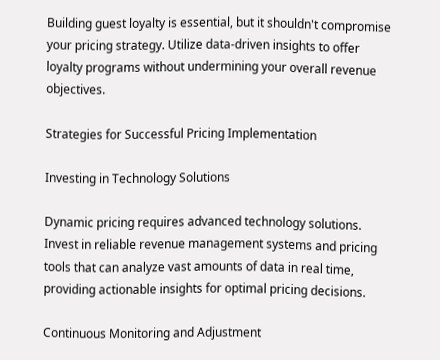Building guest loyalty is essential, but it shouldn't compromise your pricing strategy. Utilize data-driven insights to offer loyalty programs without undermining your overall revenue objectives.

Strategies for Successful Pricing Implementation

Investing in Technology Solutions

Dynamic pricing requires advanced technology solutions. Invest in reliable revenue management systems and pricing tools that can analyze vast amounts of data in real time, providing actionable insights for optimal pricing decisions.

Continuous Monitoring and Adjustment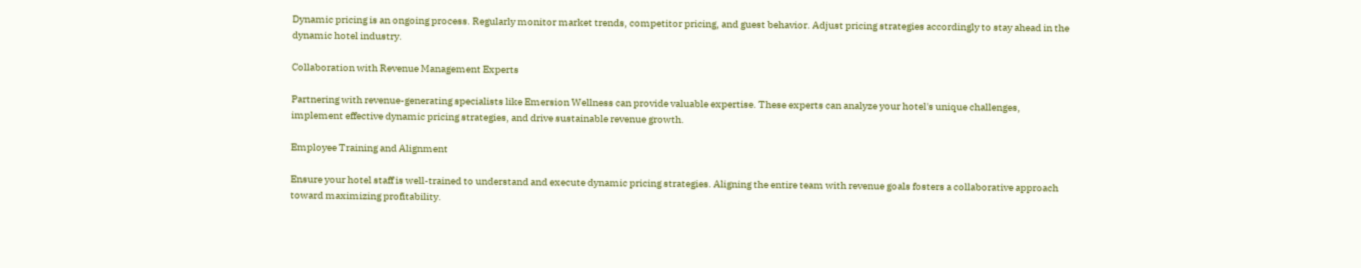Dynamic pricing is an ongoing process. Regularly monitor market trends, competitor pricing, and guest behavior. Adjust pricing strategies accordingly to stay ahead in the dynamic hotel industry.

Collaboration with Revenue Management Experts

Partnering with revenue-generating specialists like Emersion Wellness can provide valuable expertise. These experts can analyze your hotel's unique challenges, implement effective dynamic pricing strategies, and drive sustainable revenue growth.

Employee Training and Alignment

Ensure your hotel staff is well-trained to understand and execute dynamic pricing strategies. Aligning the entire team with revenue goals fosters a collaborative approach toward maximizing profitability.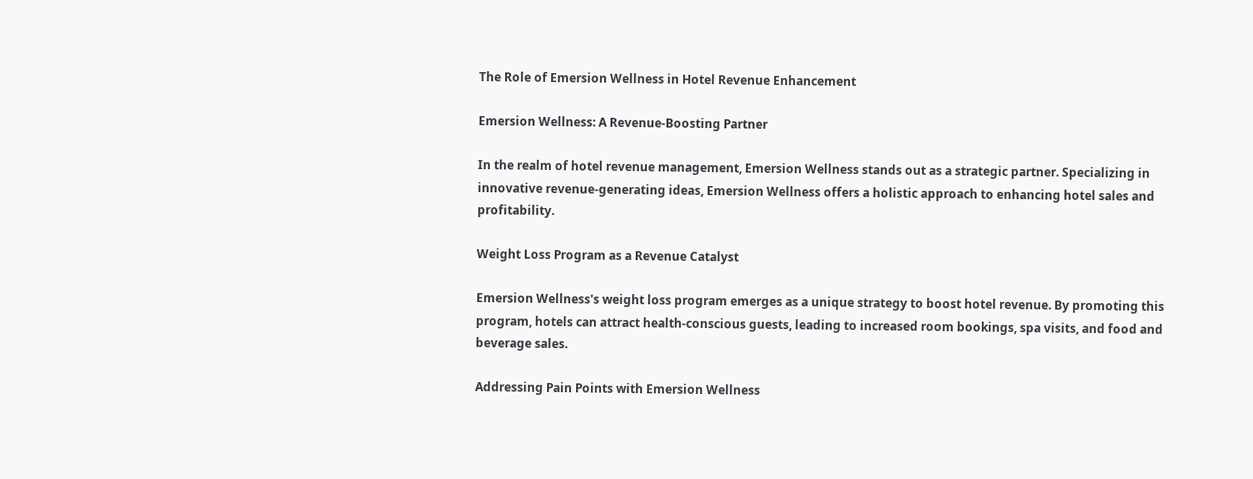The Role of Emersion Wellness in Hotel Revenue Enhancement

Emersion Wellness: A Revenue-Boosting Partner

In the realm of hotel revenue management, Emersion Wellness stands out as a strategic partner. Specializing in innovative revenue-generating ideas, Emersion Wellness offers a holistic approach to enhancing hotel sales and profitability.

Weight Loss Program as a Revenue Catalyst

Emersion Wellness's weight loss program emerges as a unique strategy to boost hotel revenue. By promoting this program, hotels can attract health-conscious guests, leading to increased room bookings, spa visits, and food and beverage sales.

Addressing Pain Points with Emersion Wellness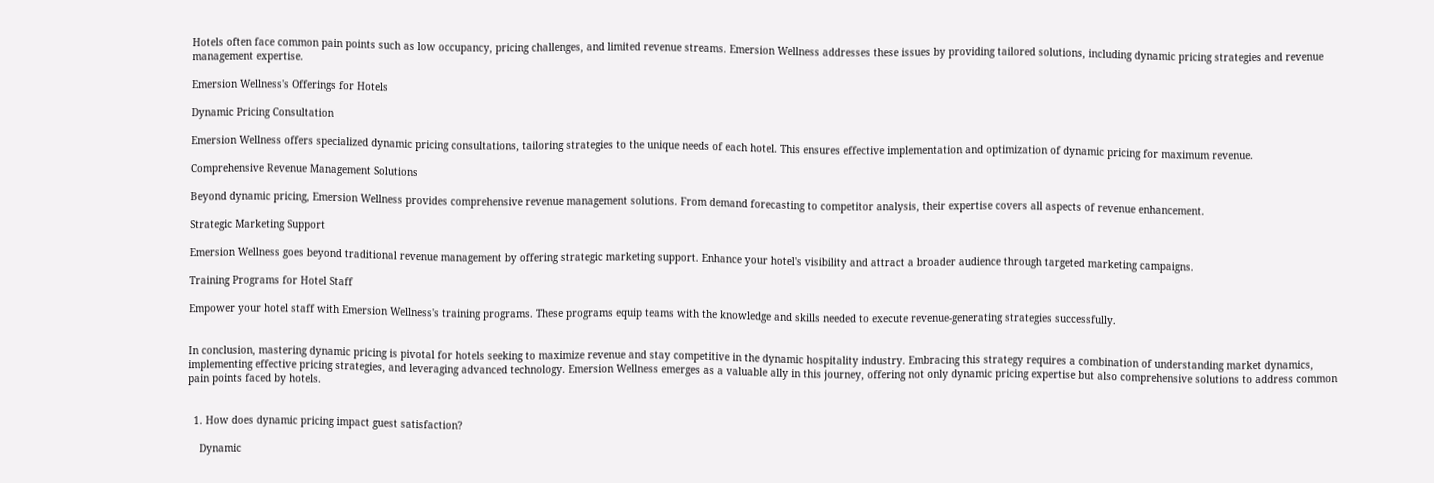Hotels often face common pain points such as low occupancy, pricing challenges, and limited revenue streams. Emersion Wellness addresses these issues by providing tailored solutions, including dynamic pricing strategies and revenue management expertise.

Emersion Wellness's Offerings for Hotels

Dynamic Pricing Consultation

Emersion Wellness offers specialized dynamic pricing consultations, tailoring strategies to the unique needs of each hotel. This ensures effective implementation and optimization of dynamic pricing for maximum revenue.

Comprehensive Revenue Management Solutions

Beyond dynamic pricing, Emersion Wellness provides comprehensive revenue management solutions. From demand forecasting to competitor analysis, their expertise covers all aspects of revenue enhancement.

Strategic Marketing Support

Emersion Wellness goes beyond traditional revenue management by offering strategic marketing support. Enhance your hotel's visibility and attract a broader audience through targeted marketing campaigns.

Training Programs for Hotel Staff

Empower your hotel staff with Emersion Wellness's training programs. These programs equip teams with the knowledge and skills needed to execute revenue-generating strategies successfully.


In conclusion, mastering dynamic pricing is pivotal for hotels seeking to maximize revenue and stay competitive in the dynamic hospitality industry. Embracing this strategy requires a combination of understanding market dynamics, implementing effective pricing strategies, and leveraging advanced technology. Emersion Wellness emerges as a valuable ally in this journey, offering not only dynamic pricing expertise but also comprehensive solutions to address common pain points faced by hotels.


  1. How does dynamic pricing impact guest satisfaction?

    Dynamic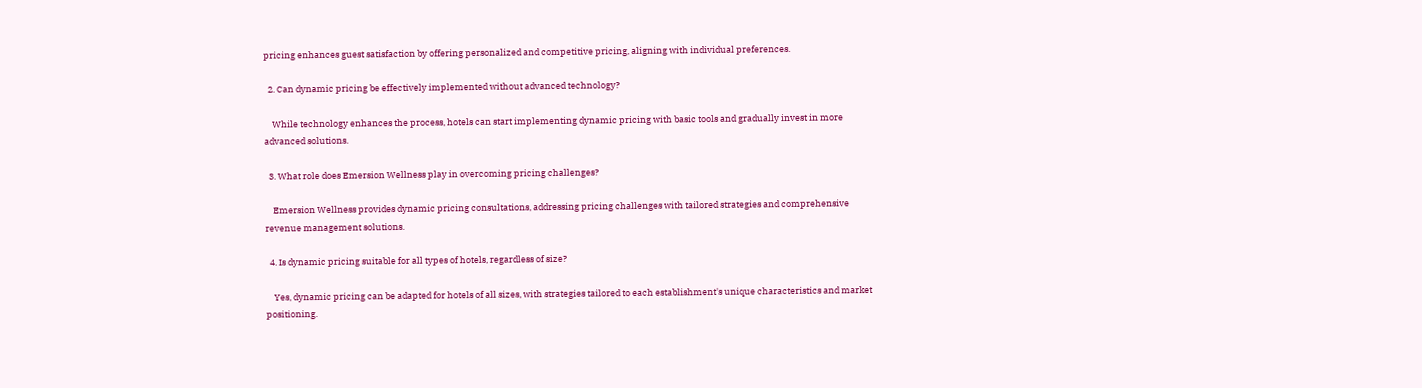pricing enhances guest satisfaction by offering personalized and competitive pricing, aligning with individual preferences.

  2. Can dynamic pricing be effectively implemented without advanced technology?

    While technology enhances the process, hotels can start implementing dynamic pricing with basic tools and gradually invest in more advanced solutions.

  3. What role does Emersion Wellness play in overcoming pricing challenges?

    Emersion Wellness provides dynamic pricing consultations, addressing pricing challenges with tailored strategies and comprehensive revenue management solutions.

  4. Is dynamic pricing suitable for all types of hotels, regardless of size?

    Yes, dynamic pricing can be adapted for hotels of all sizes, with strategies tailored to each establishment's unique characteristics and market positioning.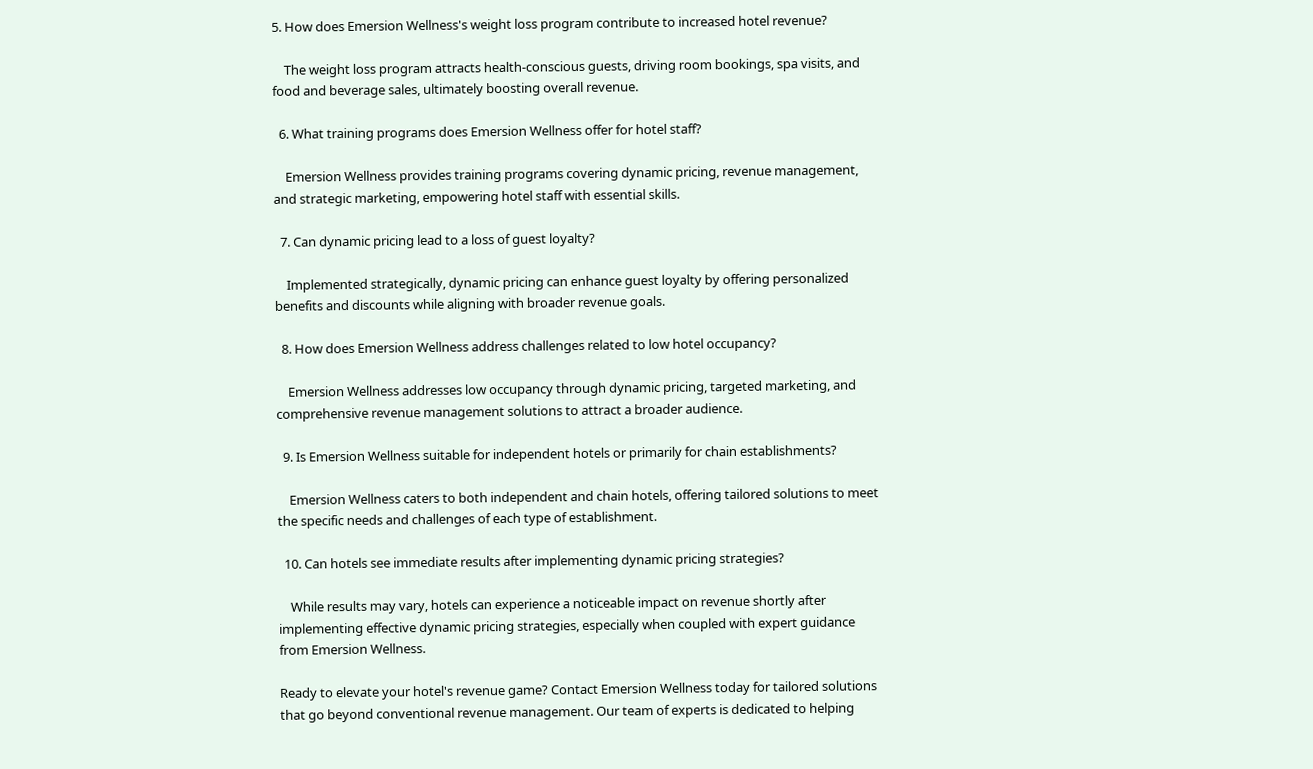5. How does Emersion Wellness's weight loss program contribute to increased hotel revenue?

    The weight loss program attracts health-conscious guests, driving room bookings, spa visits, and food and beverage sales, ultimately boosting overall revenue.

  6. What training programs does Emersion Wellness offer for hotel staff?

    Emersion Wellness provides training programs covering dynamic pricing, revenue management, and strategic marketing, empowering hotel staff with essential skills.

  7. Can dynamic pricing lead to a loss of guest loyalty?

    Implemented strategically, dynamic pricing can enhance guest loyalty by offering personalized benefits and discounts while aligning with broader revenue goals.

  8. How does Emersion Wellness address challenges related to low hotel occupancy?

    Emersion Wellness addresses low occupancy through dynamic pricing, targeted marketing, and comprehensive revenue management solutions to attract a broader audience.

  9. Is Emersion Wellness suitable for independent hotels or primarily for chain establishments?

    Emersion Wellness caters to both independent and chain hotels, offering tailored solutions to meet the specific needs and challenges of each type of establishment.

  10. Can hotels see immediate results after implementing dynamic pricing strategies?

    While results may vary, hotels can experience a noticeable impact on revenue shortly after implementing effective dynamic pricing strategies, especially when coupled with expert guidance from Emersion Wellness.

Ready to elevate your hotel's revenue game? Contact Emersion Wellness today for tailored solutions that go beyond conventional revenue management. Our team of experts is dedicated to helping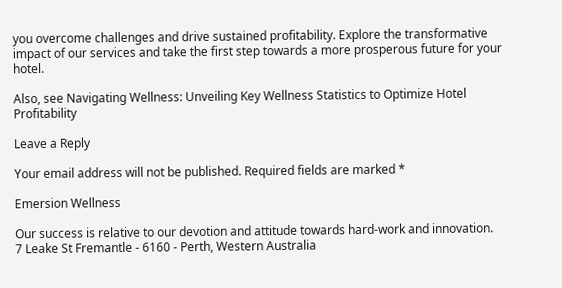you overcome challenges and drive sustained profitability. Explore the transformative impact of our services and take the first step towards a more prosperous future for your hotel.

Also, see Navigating Wellness: Unveiling Key Wellness Statistics to Optimize Hotel Profitability

Leave a Reply

Your email address will not be published. Required fields are marked *

Emersion Wellness

Our success is relative to our devotion and attitude towards hard-work and innovation.
7 Leake St Fremantle - 6160 - Perth, Western Australia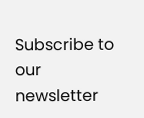Subscribe to our newsletter